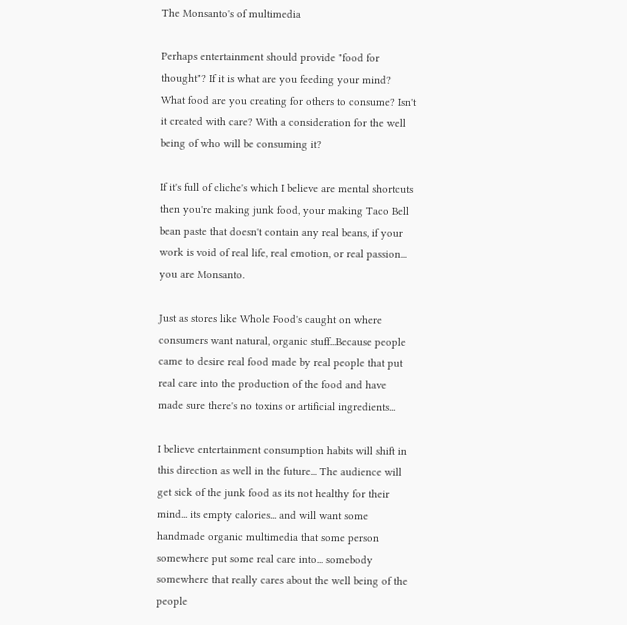The Monsanto's of multimedia

Perhaps entertainment should provide "food for thought"? If it is what are you feeding your mind? What food are you creating for others to consume? Isn't it created with care? With a consideration for the well being of who will be consuming it?

If it's full of cliche's which I believe are mental shortcuts then you're making junk food, your making Taco Bell bean paste that doesn't contain any real beans, if your work is void of real life, real emotion, or real passion...  you are Monsanto.

Just as stores like Whole Food's caught on where consumers want natural, organic stuff...Because people came to desire real food made by real people that put real care into the production of the food and have made sure there's no toxins or artificial ingredients...

I believe entertainment consumption habits will shift in this direction as well in the future... The audience will get sick of the junk food as its not healthy for their mind... its empty calories... and will want some handmade organic multimedia that some person somewhere put some real care into... somebody somewhere that really cares about the well being of the people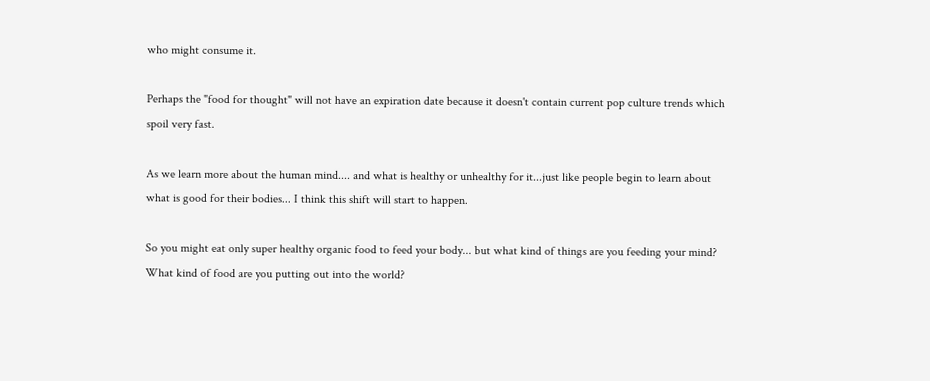who might consume it.

Perhaps the "food for thought" will not have an expiration date because it doesn't contain current pop culture trends which spoil very fast.

As we learn more about the human mind.... and what is healthy or unhealthy for it...just like people begin to learn about what is good for their bodies... I think this shift will start to happen.

So you might eat only super healthy organic food to feed your body... but what kind of things are you feeding your mind? What kind of food are you putting out into the world?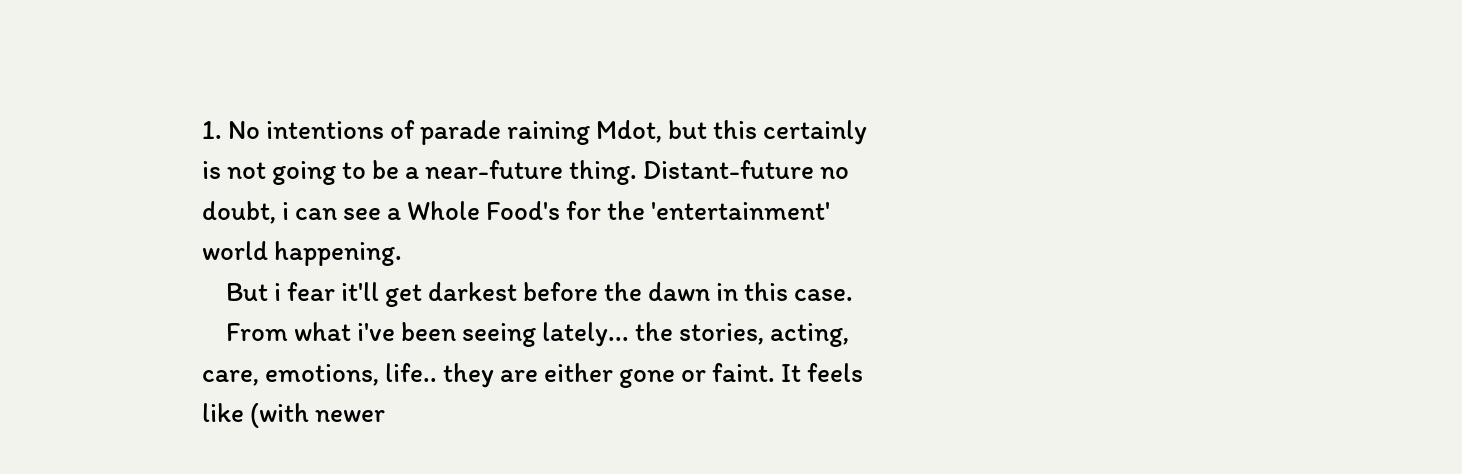1. No intentions of parade raining Mdot, but this certainly is not going to be a near-future thing. Distant-future no doubt, i can see a Whole Food's for the 'entertainment' world happening.
    But i fear it'll get darkest before the dawn in this case.
    From what i've been seeing lately... the stories, acting, care, emotions, life.. they are either gone or faint. It feels like (with newer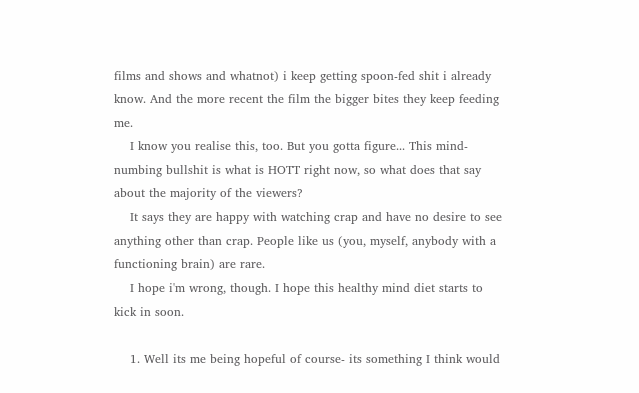films and shows and whatnot) i keep getting spoon-fed shit i already know. And the more recent the film the bigger bites they keep feeding me.
    I know you realise this, too. But you gotta figure... This mind-numbing bullshit is what is HOTT right now, so what does that say about the majority of the viewers?
    It says they are happy with watching crap and have no desire to see anything other than crap. People like us (you, myself, anybody with a functioning brain) are rare.
    I hope i'm wrong, though. I hope this healthy mind diet starts to kick in soon.

    1. Well its me being hopeful of course- its something I think would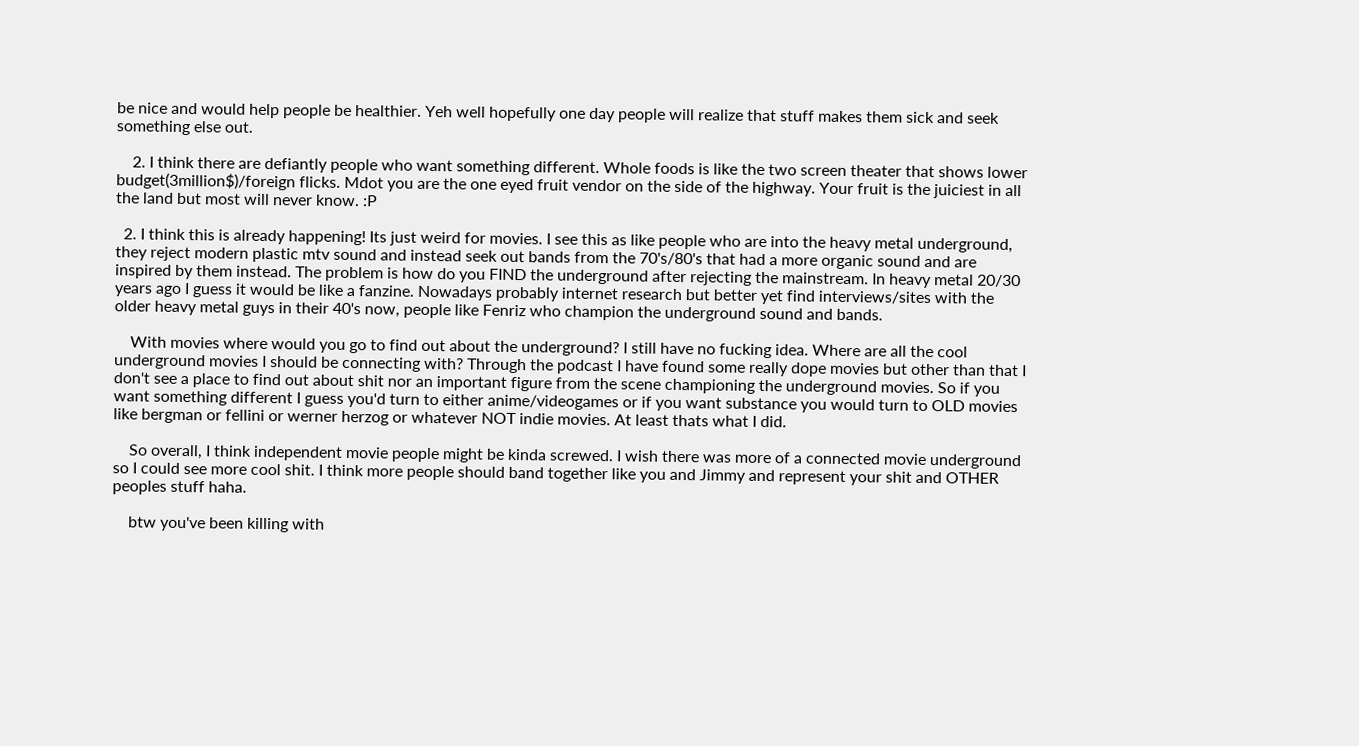be nice and would help people be healthier. Yeh well hopefully one day people will realize that stuff makes them sick and seek something else out.

    2. I think there are defiantly people who want something different. Whole foods is like the two screen theater that shows lower budget(3million$)/foreign flicks. Mdot you are the one eyed fruit vendor on the side of the highway. Your fruit is the juiciest in all the land but most will never know. :P

  2. I think this is already happening! Its just weird for movies. I see this as like people who are into the heavy metal underground, they reject modern plastic mtv sound and instead seek out bands from the 70's/80's that had a more organic sound and are inspired by them instead. The problem is how do you FIND the underground after rejecting the mainstream. In heavy metal 20/30 years ago I guess it would be like a fanzine. Nowadays probably internet research but better yet find interviews/sites with the older heavy metal guys in their 40's now, people like Fenriz who champion the underground sound and bands.

    With movies where would you go to find out about the underground? I still have no fucking idea. Where are all the cool underground movies I should be connecting with? Through the podcast I have found some really dope movies but other than that I don't see a place to find out about shit nor an important figure from the scene championing the underground movies. So if you want something different I guess you'd turn to either anime/videogames or if you want substance you would turn to OLD movies like bergman or fellini or werner herzog or whatever NOT indie movies. At least thats what I did.

    So overall, I think independent movie people might be kinda screwed. I wish there was more of a connected movie underground so I could see more cool shit. I think more people should band together like you and Jimmy and represent your shit and OTHER peoples stuff haha.

    btw you've been killing with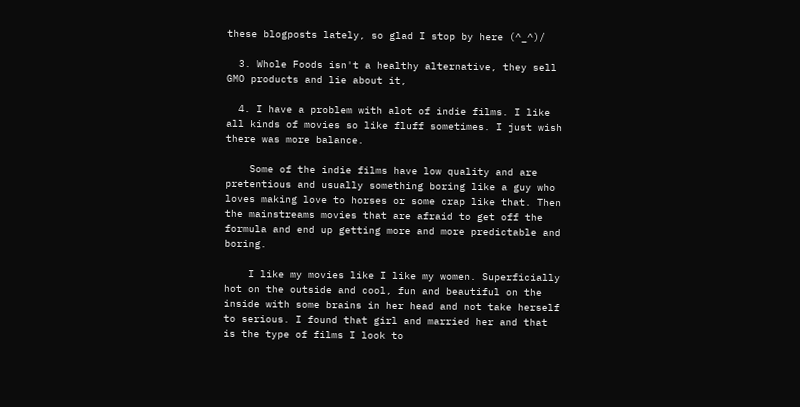these blogposts lately, so glad I stop by here (^_^)/

  3. Whole Foods isn't a healthy alternative, they sell GMO products and lie about it,

  4. I have a problem with alot of indie films. I like all kinds of movies so like fluff sometimes. I just wish there was more balance.

    Some of the indie films have low quality and are pretentious and usually something boring like a guy who loves making love to horses or some crap like that. Then the mainstreams movies that are afraid to get off the formula and end up getting more and more predictable and boring.

    I like my movies like I like my women. Superficially hot on the outside and cool, fun and beautiful on the inside with some brains in her head and not take herself to serious. I found that girl and married her and that is the type of films I look to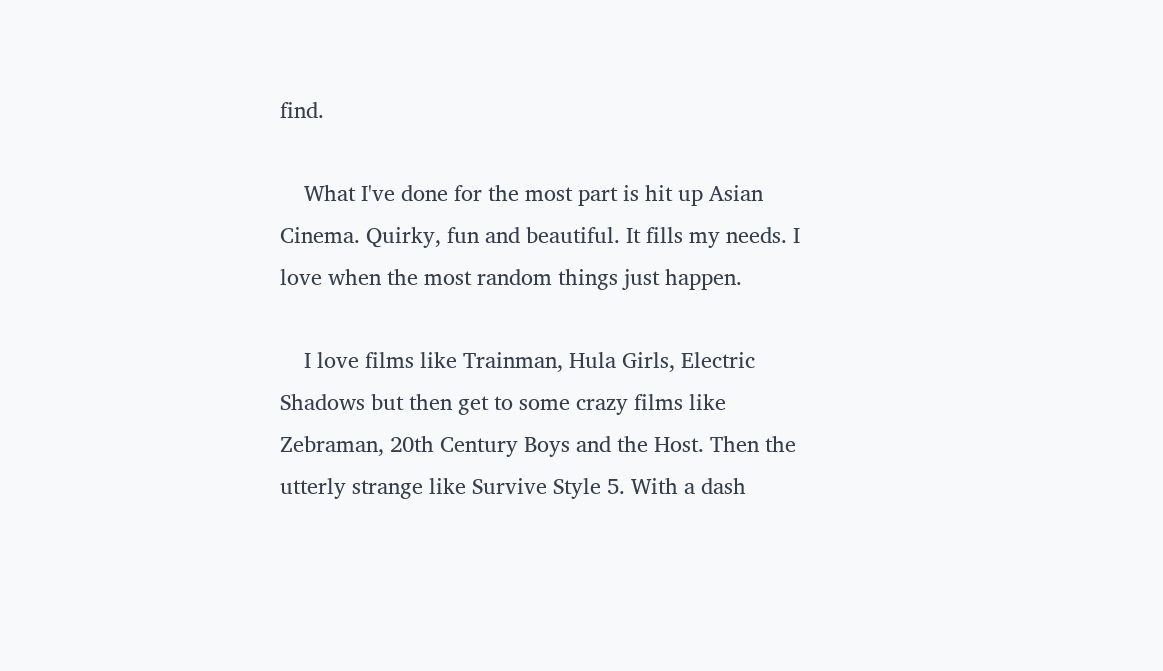find.

    What I've done for the most part is hit up Asian Cinema. Quirky, fun and beautiful. It fills my needs. I love when the most random things just happen.

    I love films like Trainman, Hula Girls, Electric Shadows but then get to some crazy films like Zebraman, 20th Century Boys and the Host. Then the utterly strange like Survive Style 5. With a dash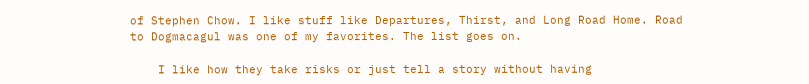of Stephen Chow. I like stuff like Departures, Thirst, and Long Road Home. Road to Dogmacagul was one of my favorites. The list goes on.

    I like how they take risks or just tell a story without having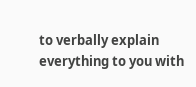to verbally explain everything to you with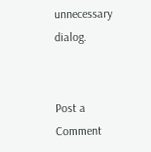unnecessary dialog.


Post a Comment